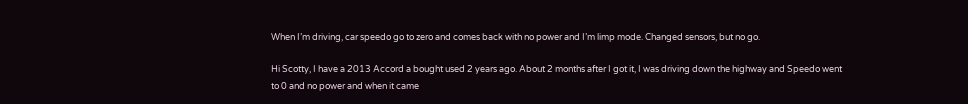When I’m driving, car speedo go to zero and comes back with no power and I’m limp mode. Changed sensors, but no go.

Hi Scotty, I have a 2013 Accord a bought used 2 years ago. About 2 months after I got it, I was driving down the highway and Speedo went to 0 and no power and when it came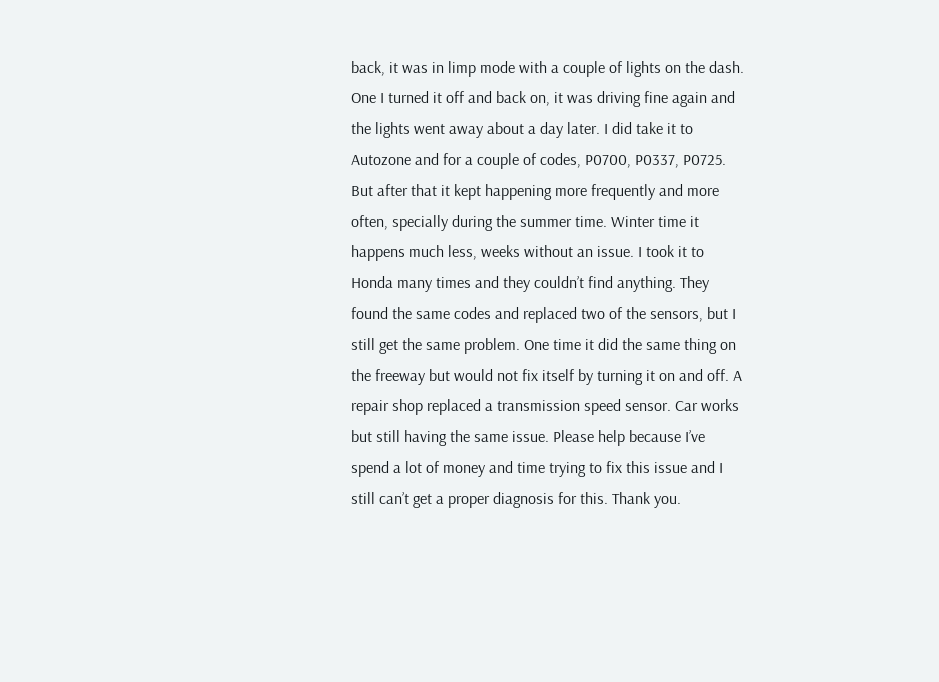back, it was in limp mode with a couple of lights on the dash. One I turned it off and back on, it was driving fine again and the lights went away about a day later. I did take it to Autozone and for a couple of codes, P0700, P0337, P0725. But after that it kept happening more frequently and more often, specially during the summer time. Winter time it happens much less, weeks without an issue. I took it to Honda many times and they couldn’t find anything. They found the same codes and replaced two of the sensors, but I still get the same problem. One time it did the same thing on the freeway but would not fix itself by turning it on and off. A repair shop replaced a transmission speed sensor. Car works but still having the same issue. Please help because I’ve spend a lot of money and time trying to fix this issue and I still can’t get a proper diagnosis for this. Thank you.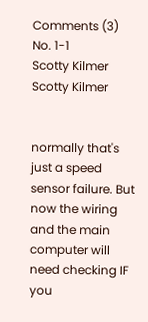Comments (3)
No. 1-1
Scotty Kilmer
Scotty Kilmer


normally that's just a speed sensor failure. But now the wiring and the main computer will need checking IF you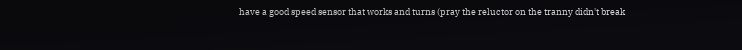have a good speed sensor that works and turns (pray the reluctor on the tranny didn't break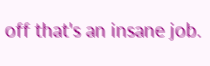off that's an insane job.